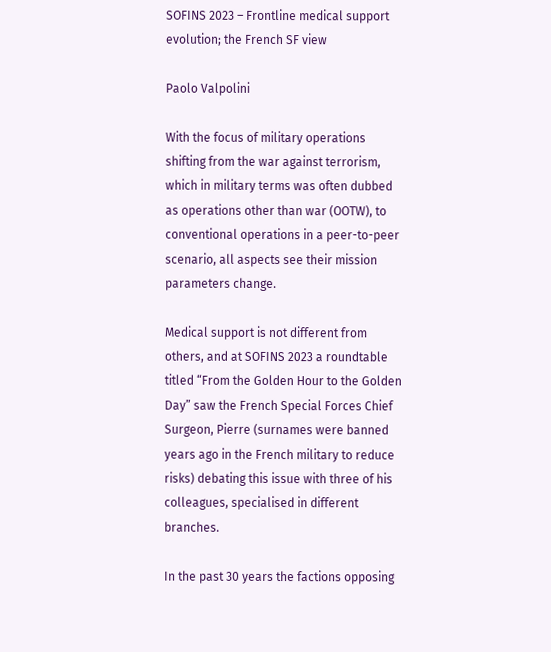SOFINS 2023 – Frontline medical support evolution; the French SF view

Paolo Valpolini

With the focus of military operations shifting from the war against terrorism, which in military terms was often dubbed as operations other than war (OOTW), to conventional operations in a peer-to-peer scenario, all aspects see their mission parameters change.

Medical support is not different from others, and at SOFINS 2023 a roundtable titled “From the Golden Hour to the Golden Day” saw the French Special Forces Chief Surgeon, Pierre (surnames were banned years ago in the French military to reduce risks) debating this issue with three of his colleagues, specialised in different branches.

In the past 30 years the factions opposing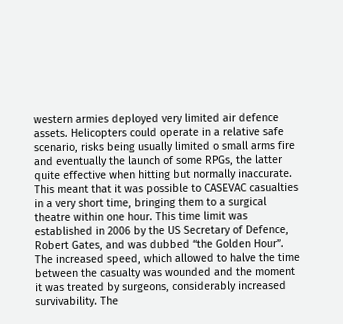western armies deployed very limited air defence assets. Helicopters could operate in a relative safe scenario, risks being usually limited o small arms fire and eventually the launch of some RPGs, the latter quite effective when hitting but normally inaccurate. This meant that it was possible to CASEVAC casualties in a very short time, bringing them to a surgical theatre within one hour. This time limit was established in 2006 by the US Secretary of Defence, Robert Gates, and was dubbed “the Golden Hour”. The increased speed, which allowed to halve the time between the casualty was wounded and the moment it was treated by surgeons, considerably increased survivability. The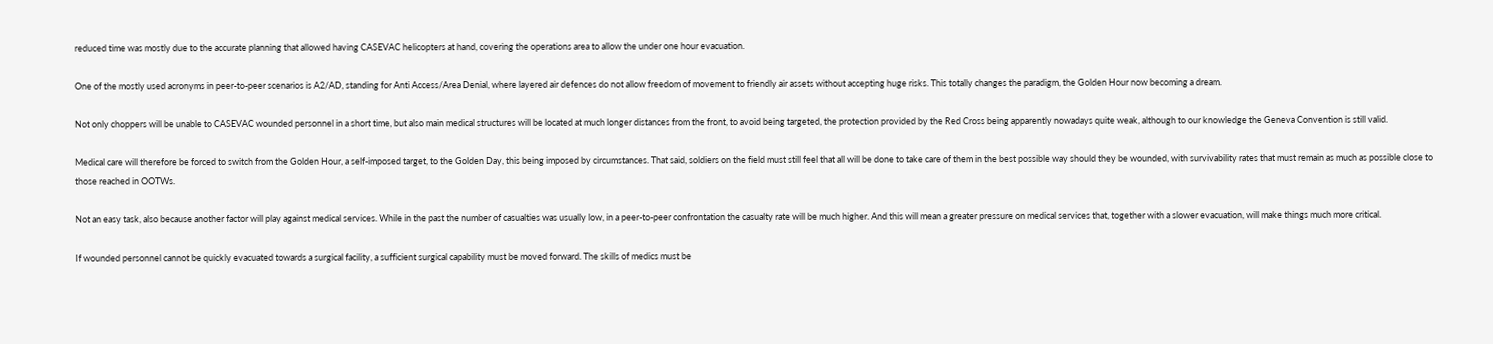reduced time was mostly due to the accurate planning that allowed having CASEVAC helicopters at hand, covering the operations area to allow the under one hour evacuation.

One of the mostly used acronyms in peer-to-peer scenarios is A2/AD, standing for Anti Access/Area Denial, where layered air defences do not allow freedom of movement to friendly air assets without accepting huge risks. This totally changes the paradigm, the Golden Hour now becoming a dream.

Not only choppers will be unable to CASEVAC wounded personnel in a short time, but also main medical structures will be located at much longer distances from the front, to avoid being targeted, the protection provided by the Red Cross being apparently nowadays quite weak, although to our knowledge the Geneva Convention is still valid.

Medical care will therefore be forced to switch from the Golden Hour, a self-imposed target, to the Golden Day, this being imposed by circumstances. That said, soldiers on the field must still feel that all will be done to take care of them in the best possible way should they be wounded, with survivability rates that must remain as much as possible close to those reached in OOTWs.

Not an easy task, also because another factor will play against medical services. While in the past the number of casualties was usually low, in a peer-to-peer confrontation the casualty rate will be much higher. And this will mean a greater pressure on medical services that, together with a slower evacuation, will make things much more critical.

If wounded personnel cannot be quickly evacuated towards a surgical facility, a sufficient surgical capability must be moved forward. The skills of medics must be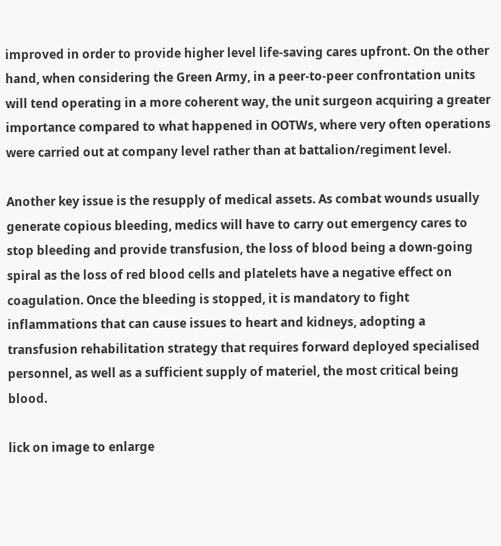improved in order to provide higher level life-saving cares upfront. On the other hand, when considering the Green Army, in a peer-to-peer confrontation units will tend operating in a more coherent way, the unit surgeon acquiring a greater importance compared to what happened in OOTWs, where very often operations were carried out at company level rather than at battalion/regiment level.

Another key issue is the resupply of medical assets. As combat wounds usually generate copious bleeding, medics will have to carry out emergency cares to stop bleeding and provide transfusion, the loss of blood being a down-going spiral as the loss of red blood cells and platelets have a negative effect on coagulation. Once the bleeding is stopped, it is mandatory to fight inflammations that can cause issues to heart and kidneys, adopting a transfusion rehabilitation strategy that requires forward deployed specialised personnel, as well as a sufficient supply of materiel, the most critical being blood.

lick on image to enlarge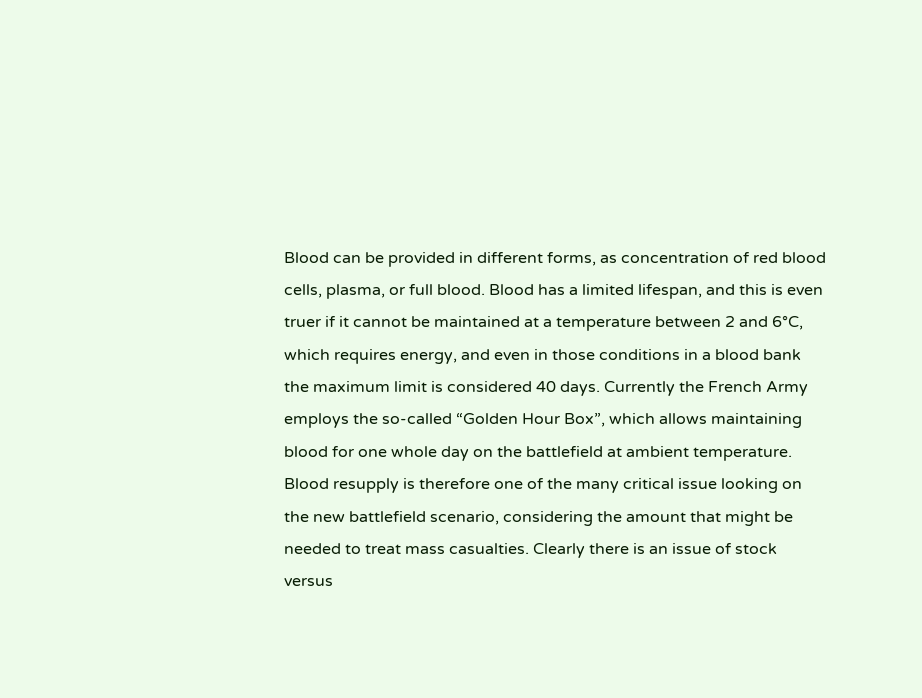Blood can be provided in different forms, as concentration of red blood cells, plasma, or full blood. Blood has a limited lifespan, and this is even truer if it cannot be maintained at a temperature between 2 and 6°C, which requires energy, and even in those conditions in a blood bank the maximum limit is considered 40 days. Currently the French Army employs the so-called “Golden Hour Box”, which allows maintaining blood for one whole day on the battlefield at ambient temperature. Blood resupply is therefore one of the many critical issue looking on the new battlefield scenario, considering the amount that might be needed to treat mass casualties. Clearly there is an issue of stock versus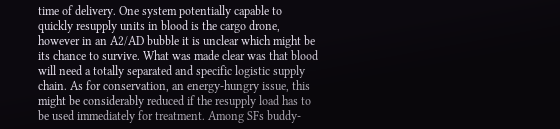time of delivery. One system potentially capable to quickly resupply units in blood is the cargo drone, however in an A2/AD bubble it is unclear which might be its chance to survive. What was made clear was that blood will need a totally separated and specific logistic supply chain. As for conservation, an energy-hungry issue, this might be considerably reduced if the resupply load has to be used immediately for treatment. Among SFs buddy-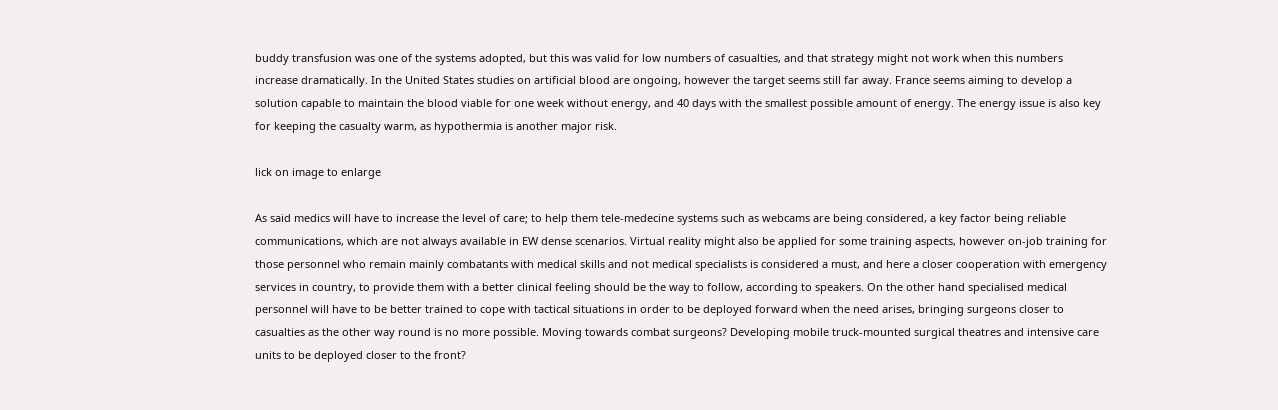buddy transfusion was one of the systems adopted, but this was valid for low numbers of casualties, and that strategy might not work when this numbers increase dramatically. In the United States studies on artificial blood are ongoing, however the target seems still far away. France seems aiming to develop a solution capable to maintain the blood viable for one week without energy, and 40 days with the smallest possible amount of energy. The energy issue is also key for keeping the casualty warm, as hypothermia is another major risk.

lick on image to enlarge

As said medics will have to increase the level of care; to help them tele-medecine systems such as webcams are being considered, a key factor being reliable communications, which are not always available in EW dense scenarios. Virtual reality might also be applied for some training aspects, however on-job training for those personnel who remain mainly combatants with medical skills and not medical specialists is considered a must, and here a closer cooperation with emergency services in country, to provide them with a better clinical feeling should be the way to follow, according to speakers. On the other hand specialised medical personnel will have to be better trained to cope with tactical situations in order to be deployed forward when the need arises, bringing surgeons closer to casualties as the other way round is no more possible. Moving towards combat surgeons? Developing mobile truck-mounted surgical theatres and intensive care units to be deployed closer to the front?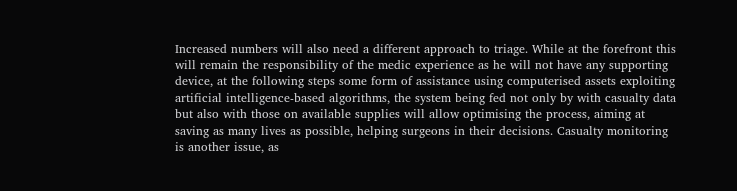Increased numbers will also need a different approach to triage. While at the forefront this will remain the responsibility of the medic experience as he will not have any supporting device, at the following steps some form of assistance using computerised assets exploiting artificial intelligence-based algorithms, the system being fed not only by with casualty data but also with those on available supplies will allow optimising the process, aiming at saving as many lives as possible, helping surgeons in their decisions. Casualty monitoring is another issue, as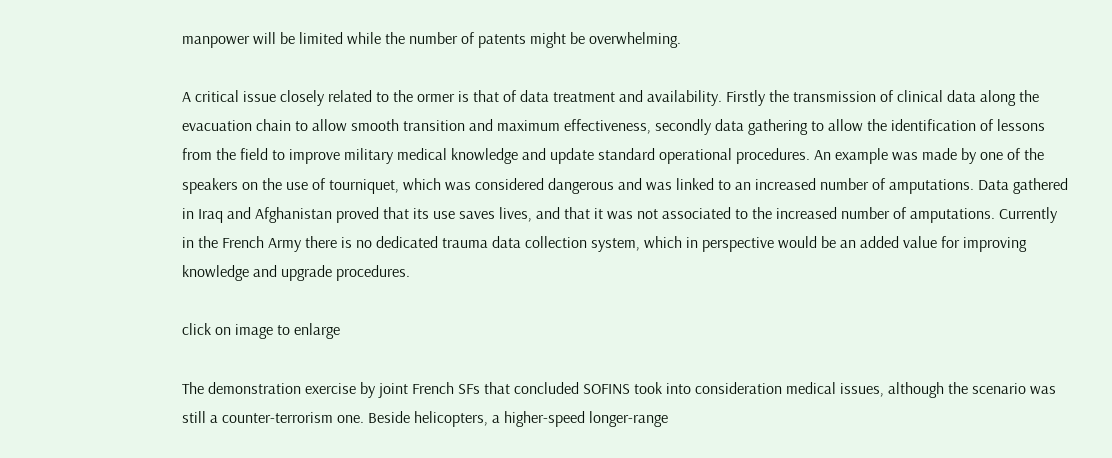manpower will be limited while the number of patents might be overwhelming.

A critical issue closely related to the ormer is that of data treatment and availability. Firstly the transmission of clinical data along the evacuation chain to allow smooth transition and maximum effectiveness, secondly data gathering to allow the identification of lessons from the field to improve military medical knowledge and update standard operational procedures. An example was made by one of the speakers on the use of tourniquet, which was considered dangerous and was linked to an increased number of amputations. Data gathered in Iraq and Afghanistan proved that its use saves lives, and that it was not associated to the increased number of amputations. Currently in the French Army there is no dedicated trauma data collection system, which in perspective would be an added value for improving knowledge and upgrade procedures.

click on image to enlarge

The demonstration exercise by joint French SFs that concluded SOFINS took into consideration medical issues, although the scenario was still a counter-terrorism one. Beside helicopters, a higher-speed longer-range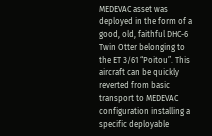MEDEVAC asset was deployed in the form of a good, old, faithful DHC-6 Twin Otter belonging to the ET 3/61 “Poitou”. This aircraft can be quickly reverted from basic transport to MEDEVAC configuration installing a specific deployable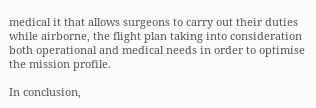medical it that allows surgeons to carry out their duties while airborne, the flight plan taking into consideration both operational and medical needs in order to optimise the mission profile.

In conclusion,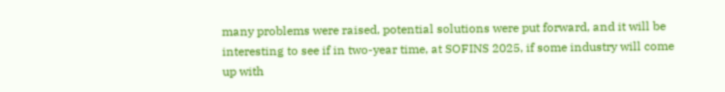many problems were raised, potential solutions were put forward, and it will be interesting to see if in two-year time, at SOFINS 2025, if some industry will come up with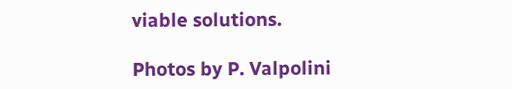viable solutions.

Photos by P. Valpolini